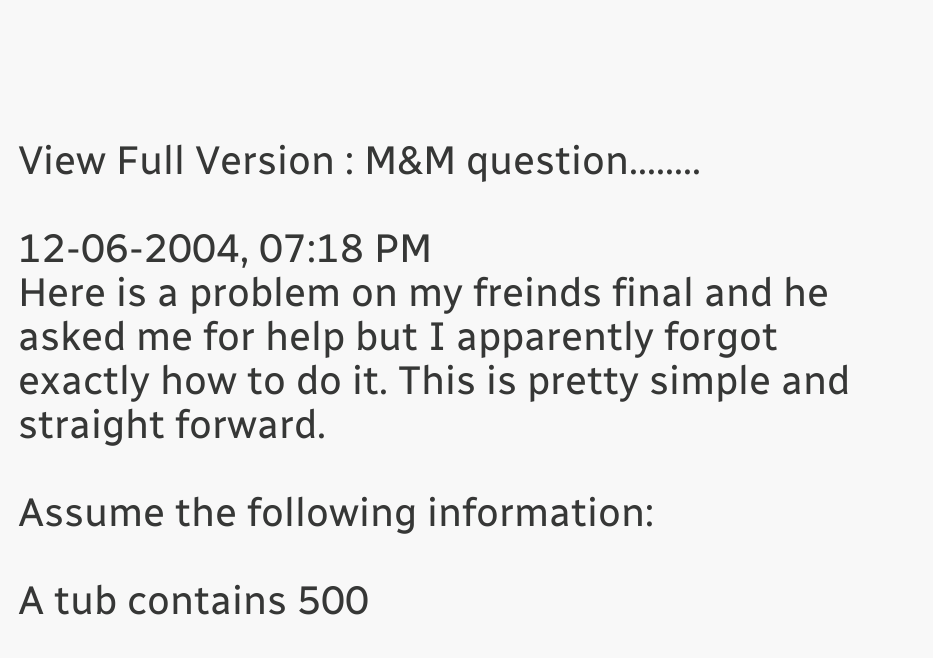View Full Version : M&M question........

12-06-2004, 07:18 PM
Here is a problem on my freinds final and he asked me for help but I apparently forgot exactly how to do it. This is pretty simple and straight forward.

Assume the following information:

A tub contains 500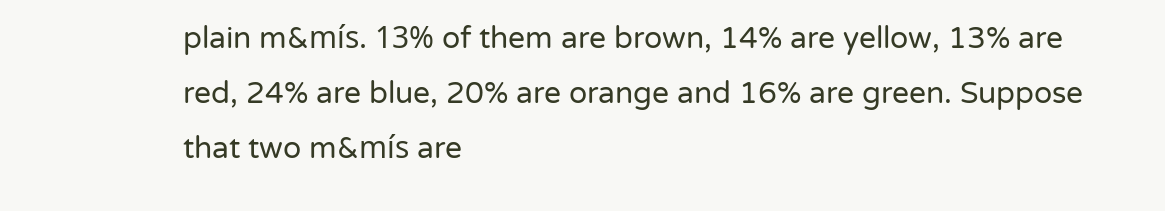plain m&mís. 13% of them are brown, 14% are yellow, 13% are red, 24% are blue, 20% are orange and 16% are green. Suppose that two m&mís are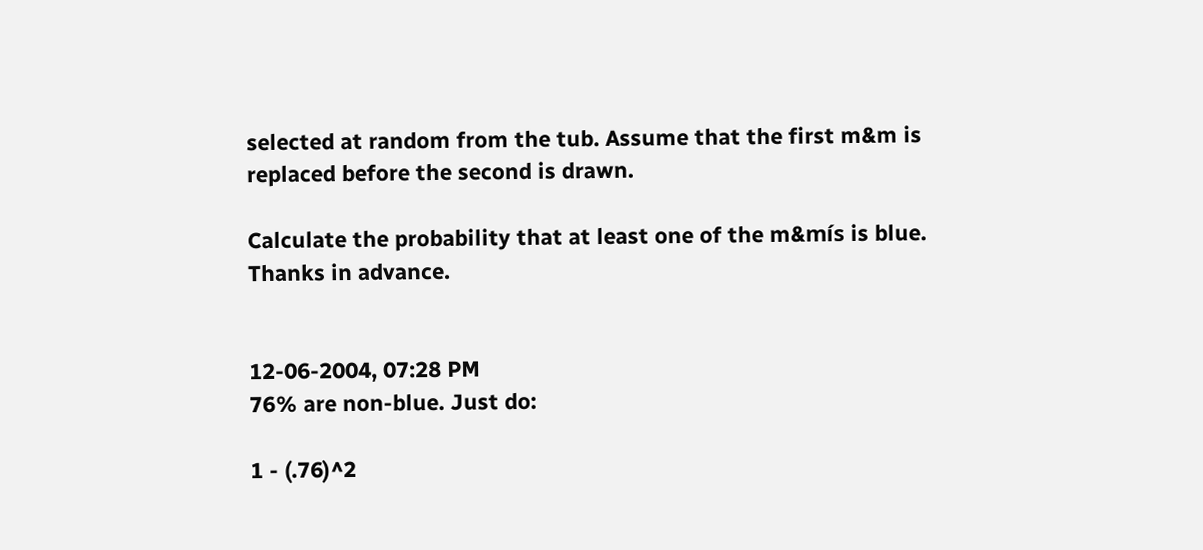selected at random from the tub. Assume that the first m&m is replaced before the second is drawn.

Calculate the probability that at least one of the m&mís is blue. Thanks in advance.


12-06-2004, 07:28 PM
76% are non-blue. Just do:

1 - (.76)^2